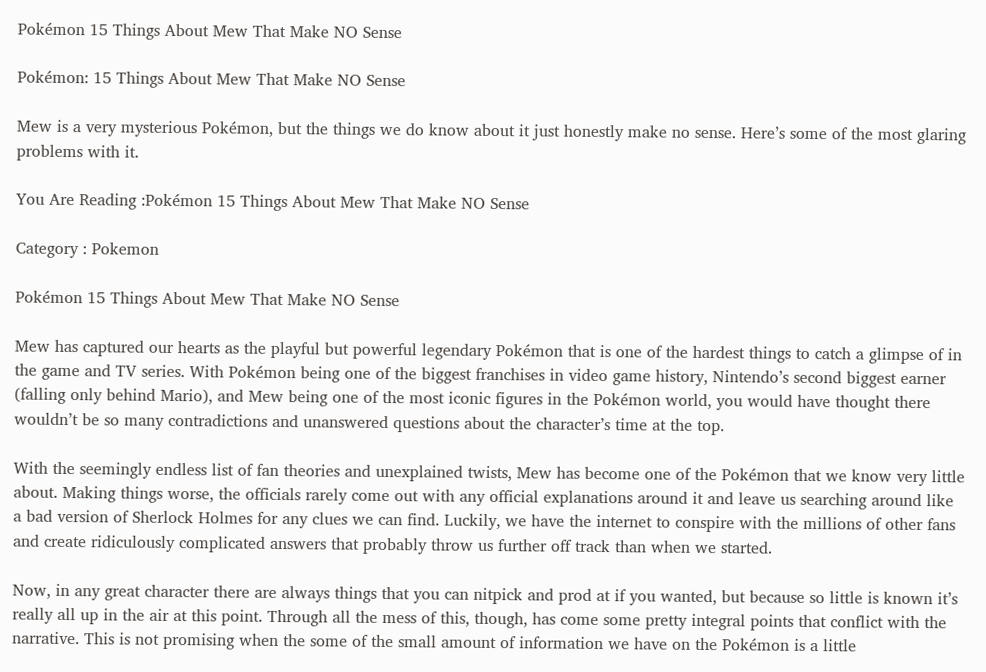Pokémon 15 Things About Mew That Make NO Sense

Pokémon: 15 Things About Mew That Make NO Sense

Mew is a very mysterious Pokémon, but the things we do know about it just honestly make no sense. Here’s some of the most glaring problems with it.

You Are Reading :Pokémon 15 Things About Mew That Make NO Sense

Category : Pokemon

Pokémon 15 Things About Mew That Make NO Sense

Mew has captured our hearts as the playful but powerful legendary Pokémon that is one of the hardest things to catch a glimpse of in the game and TV series. With Pokémon being one of the biggest franchises in video game history, Nintendo’s second biggest earner (falling only behind Mario), and Mew being one of the most iconic figures in the Pokémon world, you would have thought there wouldn’t be so many contradictions and unanswered questions about the character’s time at the top.

With the seemingly endless list of fan theories and unexplained twists, Mew has become one of the Pokémon that we know very little about. Making things worse, the officials rarely come out with any official explanations around it and leave us searching around like a bad version of Sherlock Holmes for any clues we can find. Luckily, we have the internet to conspire with the millions of other fans and create ridiculously complicated answers that probably throw us further off track than when we started.

Now, in any great character there are always things that you can nitpick and prod at if you wanted, but because so little is known it’s really all up in the air at this point. Through all the mess of this, though, has come some pretty integral points that conflict with the narrative. This is not promising when the some of the small amount of information we have on the Pokémon is a little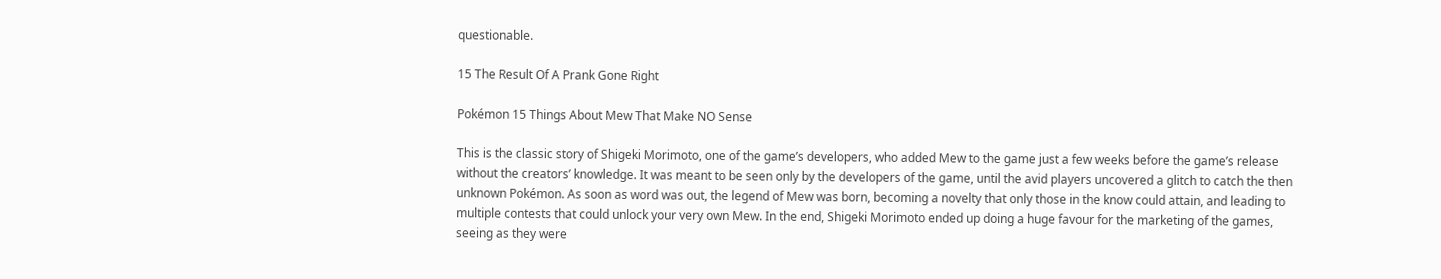questionable.

15 The Result Of A Prank Gone Right

Pokémon 15 Things About Mew That Make NO Sense

This is the classic story of Shigeki Morimoto, one of the game’s developers, who added Mew to the game just a few weeks before the game’s release without the creators’ knowledge. It was meant to be seen only by the developers of the game, until the avid players uncovered a glitch to catch the then unknown Pokémon. As soon as word was out, the legend of Mew was born, becoming a novelty that only those in the know could attain, and leading to multiple contests that could unlock your very own Mew. In the end, Shigeki Morimoto ended up doing a huge favour for the marketing of the games, seeing as they were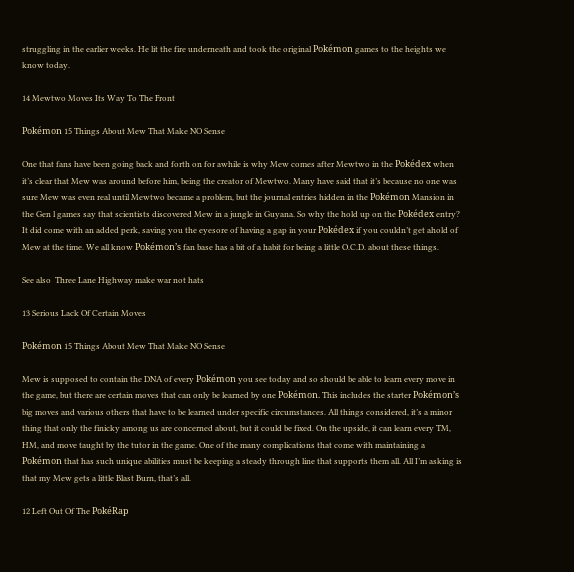struggling in the earlier weeks. He lit the fire underneath and took the original Pokémon games to the heights we know today.

14 Mewtwo Moves Its Way To The Front

Pokémon 15 Things About Mew That Make NO Sense

One that fans have been going back and forth on for awhile is why Mew comes after Mewtwo in the Pokédex when it’s clear that Mew was around before him, being the creator of Mewtwo. Many have said that it’s because no one was sure Mew was even real until Mewtwo became a problem, but the journal entries hidden in the Pokémon Mansion in the Gen l games say that scientists discovered Mew in a jungle in Guyana. So why the hold up on the Pokédex entry? It did come with an added perk, saving you the eyesore of having a gap in your Pokédex if you couldn’t get ahold of Mew at the time. We all know Pokémon’s fan base has a bit of a habit for being a little O.C.D. about these things.

See also  Three Lane Highway make war not hats

13 Serious Lack Of Certain Moves

Pokémon 15 Things About Mew That Make NO Sense

Mew is supposed to contain the DNA of every Pokémon you see today and so should be able to learn every move in the game, but there are certain moves that can only be learned by one Pokémon. This includes the starter Pokémon’s big moves and various others that have to be learned under specific circumstances. All things considered, it’s a minor thing that only the finicky among us are concerned about, but it could be fixed. On the upside, it can learn every TM, HM, and move taught by the tutor in the game. One of the many complications that come with maintaining a Pokémon that has such unique abilities must be keeping a steady through line that supports them all. All I’m asking is that my Mew gets a little Blast Burn, that’s all.

12 Left Out Of The PokéRap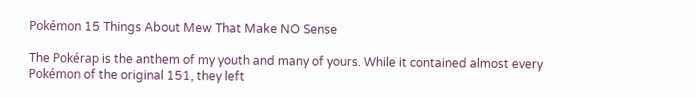Pokémon 15 Things About Mew That Make NO Sense

The Pokérap is the anthem of my youth and many of yours. While it contained almost every Pokémon of the original 151, they left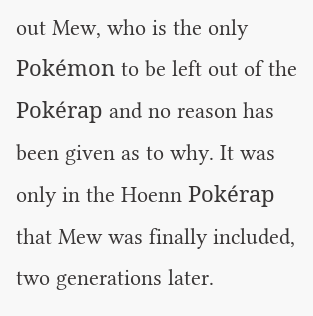out Mew, who is the only Pokémon to be left out of the Pokérap and no reason has been given as to why. It was only in the Hoenn Pokérap that Mew was finally included, two generations later.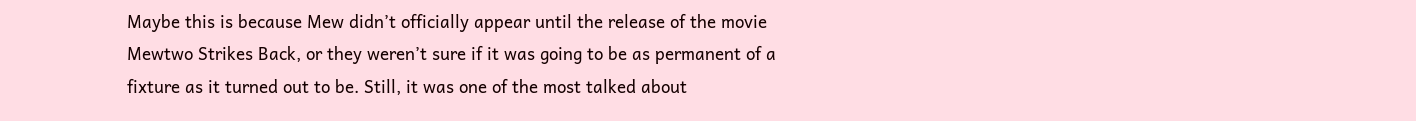Maybe this is because Mew didn’t officially appear until the release of the movie Mewtwo Strikes Back, or they weren’t sure if it was going to be as permanent of a fixture as it turned out to be. Still, it was one of the most talked about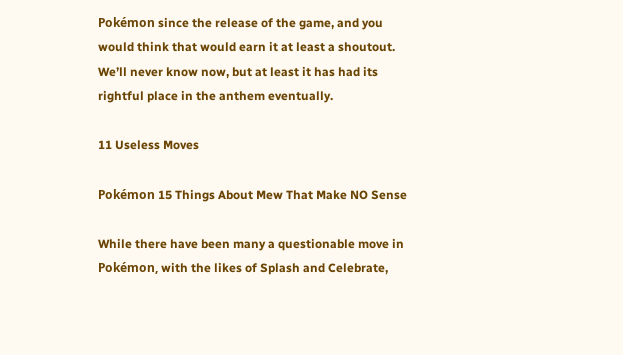Pokémon since the release of the game, and you would think that would earn it at least a shoutout. We’ll never know now, but at least it has had its rightful place in the anthem eventually.

11 Useless Moves

Pokémon 15 Things About Mew That Make NO Sense

While there have been many a questionable move in Pokémon, with the likes of Splash and Celebrate,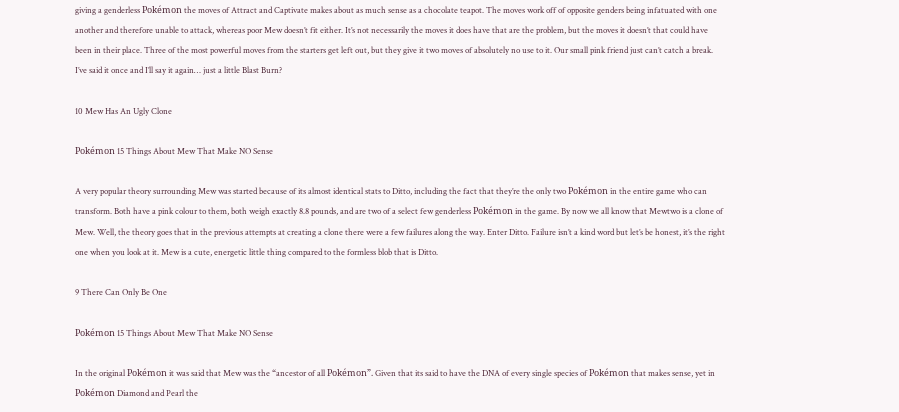giving a genderless Pokémon the moves of Attract and Captivate makes about as much sense as a chocolate teapot. The moves work off of opposite genders being infatuated with one another and therefore unable to attack, whereas poor Mew doesn’t fit either. It’s not necessarily the moves it does have that are the problem, but the moves it doesn’t that could have been in their place. Three of the most powerful moves from the starters get left out, but they give it two moves of absolutely no use to it. Our small pink friend just can’t catch a break. I’ve said it once and I’ll say it again… just a little Blast Burn?

10 Mew Has An Ugly Clone

Pokémon 15 Things About Mew That Make NO Sense

A very popular theory surrounding Mew was started because of its almost identical stats to Ditto, including the fact that they’re the only two Pokémon in the entire game who can transform. Both have a pink colour to them, both weigh exactly 8.8 pounds, and are two of a select few genderless Pokémon in the game. By now we all know that Mewtwo is a clone of Mew. Well, the theory goes that in the previous attempts at creating a clone there were a few failures along the way. Enter Ditto. Failure isn’t a kind word but let’s be honest, it’s the right one when you look at it. Mew is a cute, energetic little thing compared to the formless blob that is Ditto.

9 There Can Only Be One

Pokémon 15 Things About Mew That Make NO Sense

In the original Pokémon it was said that Mew was the “ancestor of all Pokémon”. Given that its said to have the DNA of every single species of Pokémon that makes sense, yet in Pokémon Diamond and Pearl the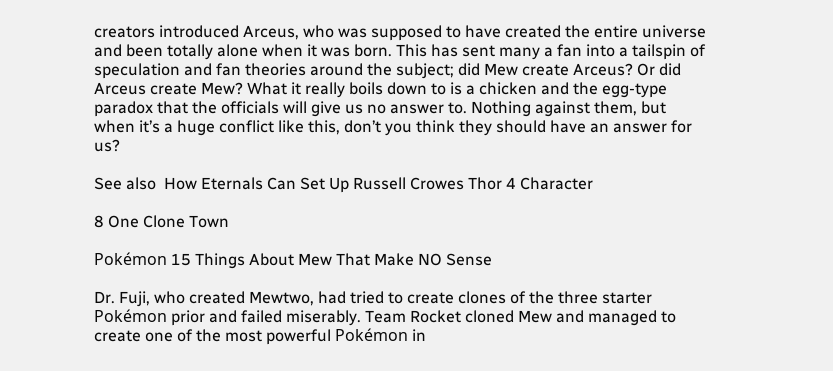creators introduced Arceus, who was supposed to have created the entire universe and been totally alone when it was born. This has sent many a fan into a tailspin of speculation and fan theories around the subject; did Mew create Arceus? Or did Arceus create Mew? What it really boils down to is a chicken and the egg-type paradox that the officials will give us no answer to. Nothing against them, but when it’s a huge conflict like this, don’t you think they should have an answer for us?

See also  How Eternals Can Set Up Russell Crowes Thor 4 Character

8 One Clone Town

Pokémon 15 Things About Mew That Make NO Sense

Dr. Fuji, who created Mewtwo, had tried to create clones of the three starter Pokémon prior and failed miserably. Team Rocket cloned Mew and managed to create one of the most powerful Pokémon in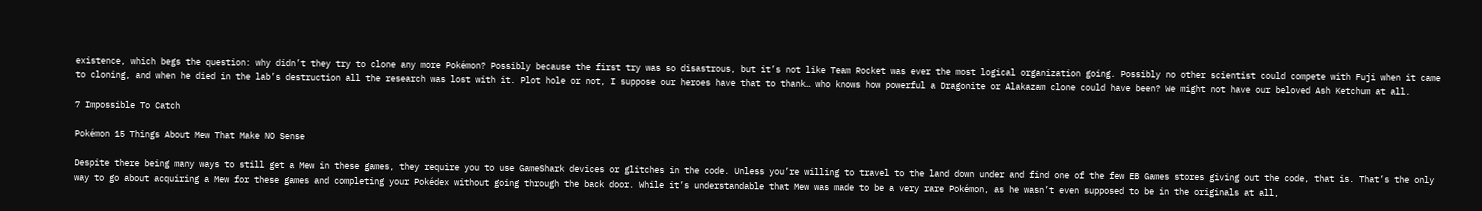existence, which begs the question: why didn’t they try to clone any more Pokémon? Possibly because the first try was so disastrous, but it’s not like Team Rocket was ever the most logical organization going. Possibly no other scientist could compete with Fuji when it came to cloning, and when he died in the lab’s destruction all the research was lost with it. Plot hole or not, I suppose our heroes have that to thank… who knows how powerful a Dragonite or Alakazam clone could have been? We might not have our beloved Ash Ketchum at all.

7 Impossible To Catch

Pokémon 15 Things About Mew That Make NO Sense

Despite there being many ways to still get a Mew in these games, they require you to use GameShark devices or glitches in the code. Unless you’re willing to travel to the land down under and find one of the few EB Games stores giving out the code, that is. That’s the only way to go about acquiring a Mew for these games and completing your Pokédex without going through the back door. While it’s understandable that Mew was made to be a very rare Pokémon, as he wasn’t even supposed to be in the originals at all,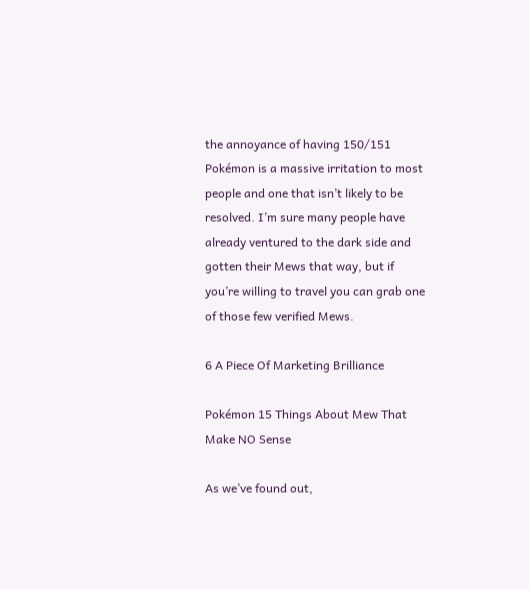the annoyance of having 150/151 Pokémon is a massive irritation to most people and one that isn’t likely to be resolved. I’m sure many people have already ventured to the dark side and gotten their Mews that way, but if you’re willing to travel you can grab one of those few verified Mews.

6 A Piece Of Marketing Brilliance

Pokémon 15 Things About Mew That Make NO Sense

As we’ve found out,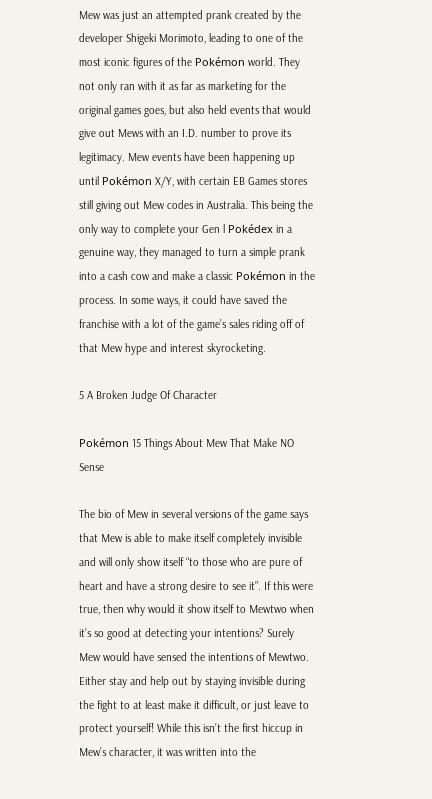Mew was just an attempted prank created by the developer Shigeki Morimoto, leading to one of the most iconic figures of the Pokémon world. They not only ran with it as far as marketing for the original games goes, but also held events that would give out Mews with an I.D. number to prove its legitimacy. Mew events have been happening up until Pokémon X/Y, with certain EB Games stores still giving out Mew codes in Australia. This being the only way to complete your Gen l Pokédex in a genuine way, they managed to turn a simple prank into a cash cow and make a classic Pokémon in the process. In some ways, it could have saved the franchise with a lot of the game’s sales riding off of that Mew hype and interest skyrocketing.

5 A Broken Judge Of Character

Pokémon 15 Things About Mew That Make NO Sense

The bio of Mew in several versions of the game says that Mew is able to make itself completely invisible and will only show itself “to those who are pure of heart and have a strong desire to see it”. If this were true, then why would it show itself to Mewtwo when it’s so good at detecting your intentions? Surely Mew would have sensed the intentions of Mewtwo. Either stay and help out by staying invisible during the fight to at least make it difficult, or just leave to protect yourself! While this isn’t the first hiccup in Mew’s character, it was written into the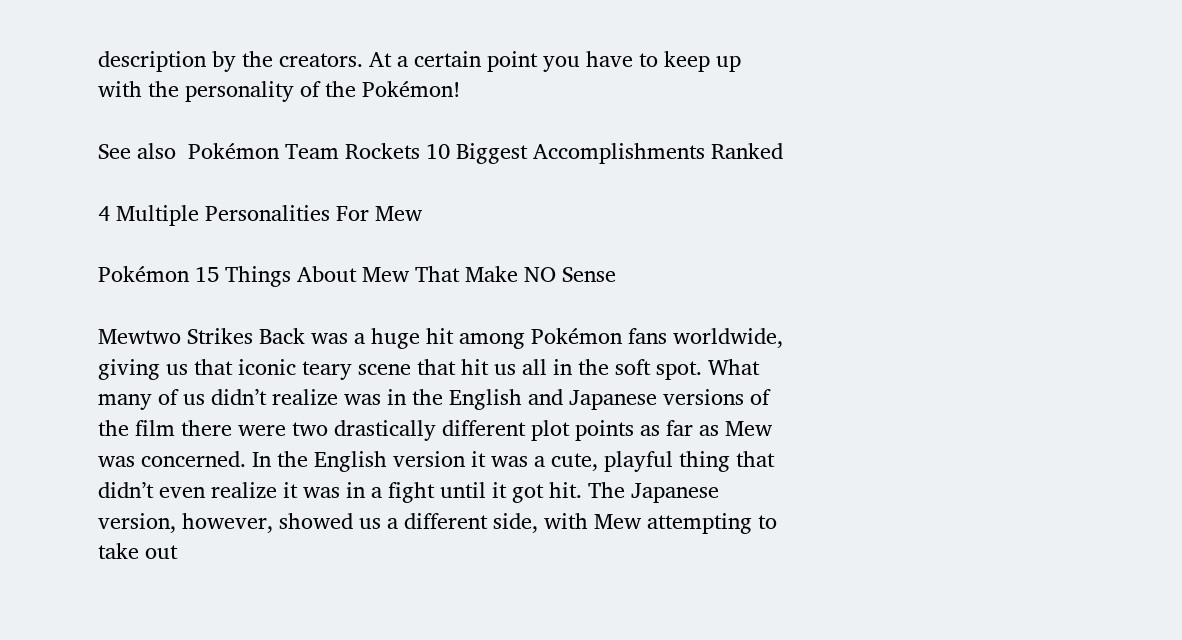description by the creators. At a certain point you have to keep up with the personality of the Pokémon!

See also  Pokémon Team Rockets 10 Biggest Accomplishments Ranked

4 Multiple Personalities For Mew

Pokémon 15 Things About Mew That Make NO Sense

Mewtwo Strikes Back was a huge hit among Pokémon fans worldwide, giving us that iconic teary scene that hit us all in the soft spot. What many of us didn’t realize was in the English and Japanese versions of the film there were two drastically different plot points as far as Mew was concerned. In the English version it was a cute, playful thing that didn’t even realize it was in a fight until it got hit. The Japanese version, however, showed us a different side, with Mew attempting to take out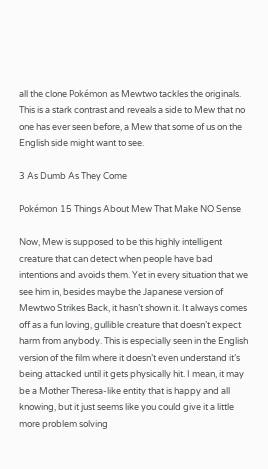all the clone Pokémon as Mewtwo tackles the originals. This is a stark contrast and reveals a side to Mew that no one has ever seen before, a Mew that some of us on the English side might want to see.

3 As Dumb As They Come

Pokémon 15 Things About Mew That Make NO Sense

Now, Mew is supposed to be this highly intelligent creature that can detect when people have bad intentions and avoids them. Yet in every situation that we see him in, besides maybe the Japanese version of Mewtwo Strikes Back, it hasn’t shown it. It always comes off as a fun loving, gullible creature that doesn’t expect harm from anybody. This is especially seen in the English version of the film where it doesn’t even understand it’s being attacked until it gets physically hit. I mean, it may be a Mother Theresa-like entity that is happy and all knowing, but it just seems like you could give it a little more problem solving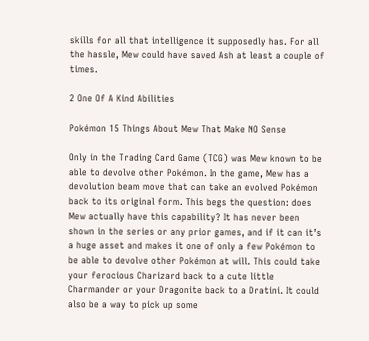skills for all that intelligence it supposedly has. For all the hassle, Mew could have saved Ash at least a couple of times.

2 One Of A Kind Abilities

Pokémon 15 Things About Mew That Make NO Sense

Only in the Trading Card Game (TCG) was Mew known to be able to devolve other Pokémon. In the game, Mew has a devolution beam move that can take an evolved Pokémon back to its original form. This begs the question: does Mew actually have this capability? It has never been shown in the series or any prior games, and if it can it’s a huge asset and makes it one of only a few Pokémon to be able to devolve other Pokémon at will. This could take your ferocious Charizard back to a cute little Charmander or your Dragonite back to a Dratini. It could also be a way to pick up some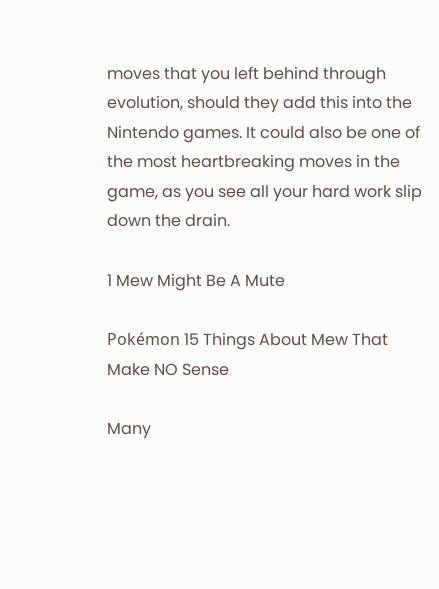moves that you left behind through evolution, should they add this into the Nintendo games. It could also be one of the most heartbreaking moves in the game, as you see all your hard work slip down the drain.

1 Mew Might Be A Mute

Pokémon 15 Things About Mew That Make NO Sense

Many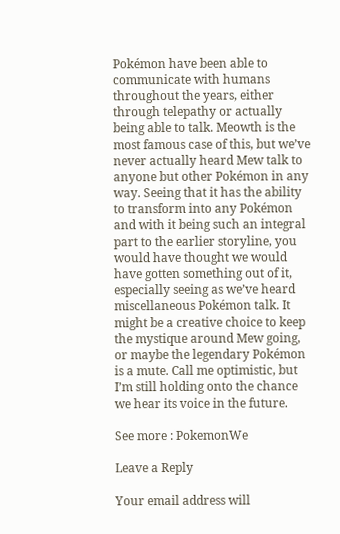Pokémon have been able to communicate with humans throughout the years, either through telepathy or actually being able to talk. Meowth is the most famous case of this, but we’ve never actually heard Mew talk to anyone but other Pokémon in any way. Seeing that it has the ability to transform into any Pokémon and with it being such an integral part to the earlier storyline, you would have thought we would have gotten something out of it, especially seeing as we’ve heard miscellaneous Pokémon talk. It might be a creative choice to keep the mystique around Mew going, or maybe the legendary Pokémon is a mute. Call me optimistic, but I’m still holding onto the chance we hear its voice in the future.

See more : PokemonWe

Leave a Reply

Your email address will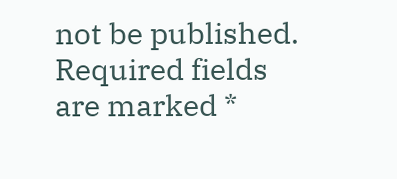not be published. Required fields are marked *